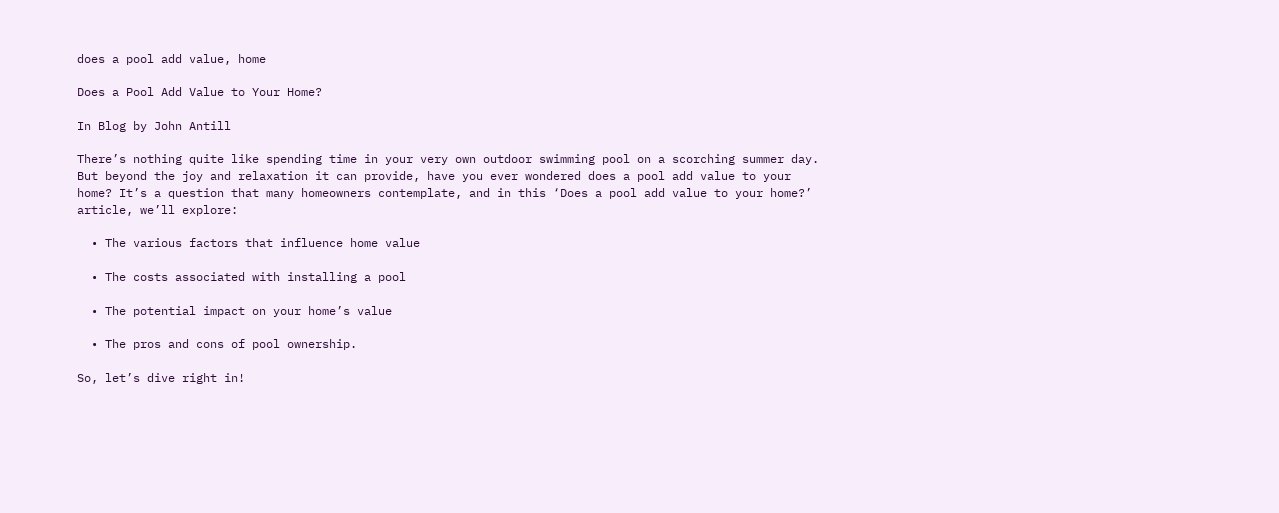does a pool add value, home

Does a Pool Add Value to Your Home?

In Blog by John Antill

There’s nothing quite like spending time in your very own outdoor swimming pool on a scorching summer day. But beyond the joy and relaxation it can provide, have you ever wondered does a pool add value to your home? It’s a question that many homeowners contemplate, and in this ‘Does a pool add value to your home?’ article, we’ll explore:

  • The various factors that influence home value

  • The costs associated with installing a pool

  • The potential impact on your home’s value

  • The pros and cons of pool ownership.

So, let’s dive right in!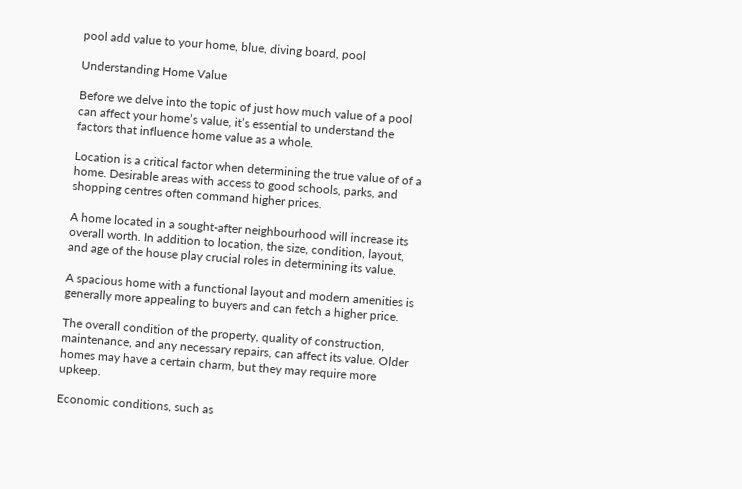pool add value to your home, blue, diving board, pool

Understanding Home Value

Before we delve into the topic of just how much value of a pool can affect your home’s value, it’s essential to understand the factors that influence home value as a whole.

Location is a critical factor when determining the true value of of a home. Desirable areas with access to good schools, parks, and shopping centres often command higher prices.

A home located in a sought-after neighbourhood will increase its overall worth. In addition to location, the size, condition, layout, and age of the house play crucial roles in determining its value.

A spacious home with a functional layout and modern amenities is generally more appealing to buyers and can fetch a higher price.

The overall condition of the property, quality of construction, maintenance, and any necessary repairs, can affect its value. Older homes may have a certain charm, but they may require more upkeep.

Economic conditions, such as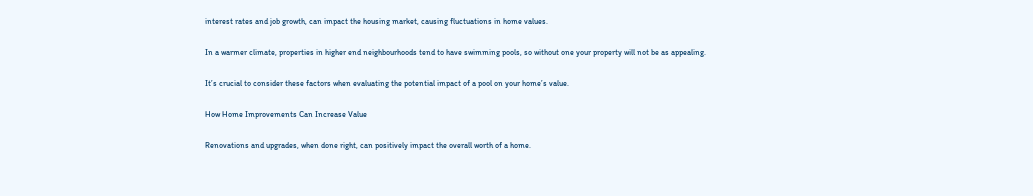interest rates and job growth, can impact the housing market, causing fluctuations in home values.

In a warmer climate, properties in higher end neighbourhoods tend to have swimming pools, so without one your property will not be as appealing.

It’s crucial to consider these factors when evaluating the potential impact of a pool on your home’s value.

How Home Improvements Can Increase Value

Renovations and upgrades, when done right, can positively impact the overall worth of a home.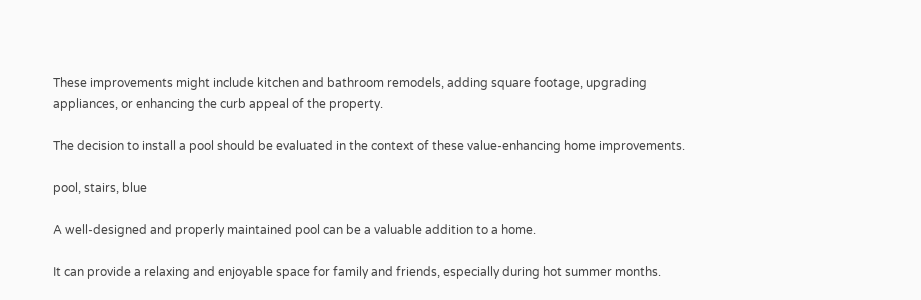These improvements might include kitchen and bathroom remodels, adding square footage, upgrading appliances, or enhancing the curb appeal of the property.

The decision to install a pool should be evaluated in the context of these value-enhancing home improvements.

pool, stairs, blue

A well-designed and properly maintained pool can be a valuable addition to a home.

It can provide a relaxing and enjoyable space for family and friends, especially during hot summer months.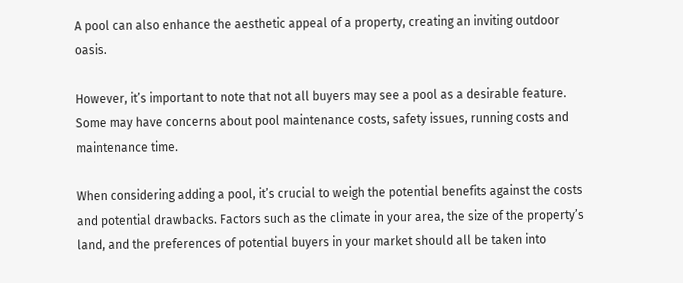A pool can also enhance the aesthetic appeal of a property, creating an inviting outdoor oasis.

However, it’s important to note that not all buyers may see a pool as a desirable feature. Some may have concerns about pool maintenance costs, safety issues, running costs and maintenance time.

When considering adding a pool, it’s crucial to weigh the potential benefits against the costs and potential drawbacks. Factors such as the climate in your area, the size of the property’s land, and the preferences of potential buyers in your market should all be taken into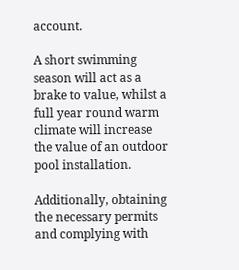account.

A short swimming season will act as a brake to value, whilst a full year round warm climate will increase the value of an outdoor pool installation.

Additionally, obtaining the necessary permits and complying with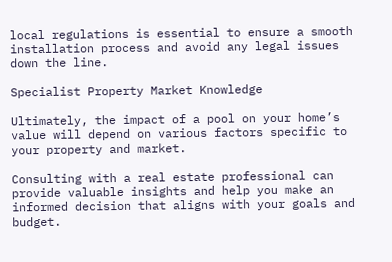local regulations is essential to ensure a smooth installation process and avoid any legal issues down the line.

Specialist Property Market Knowledge

Ultimately, the impact of a pool on your home’s value will depend on various factors specific to your property and market.

Consulting with a real estate professional can provide valuable insights and help you make an informed decision that aligns with your goals and budget.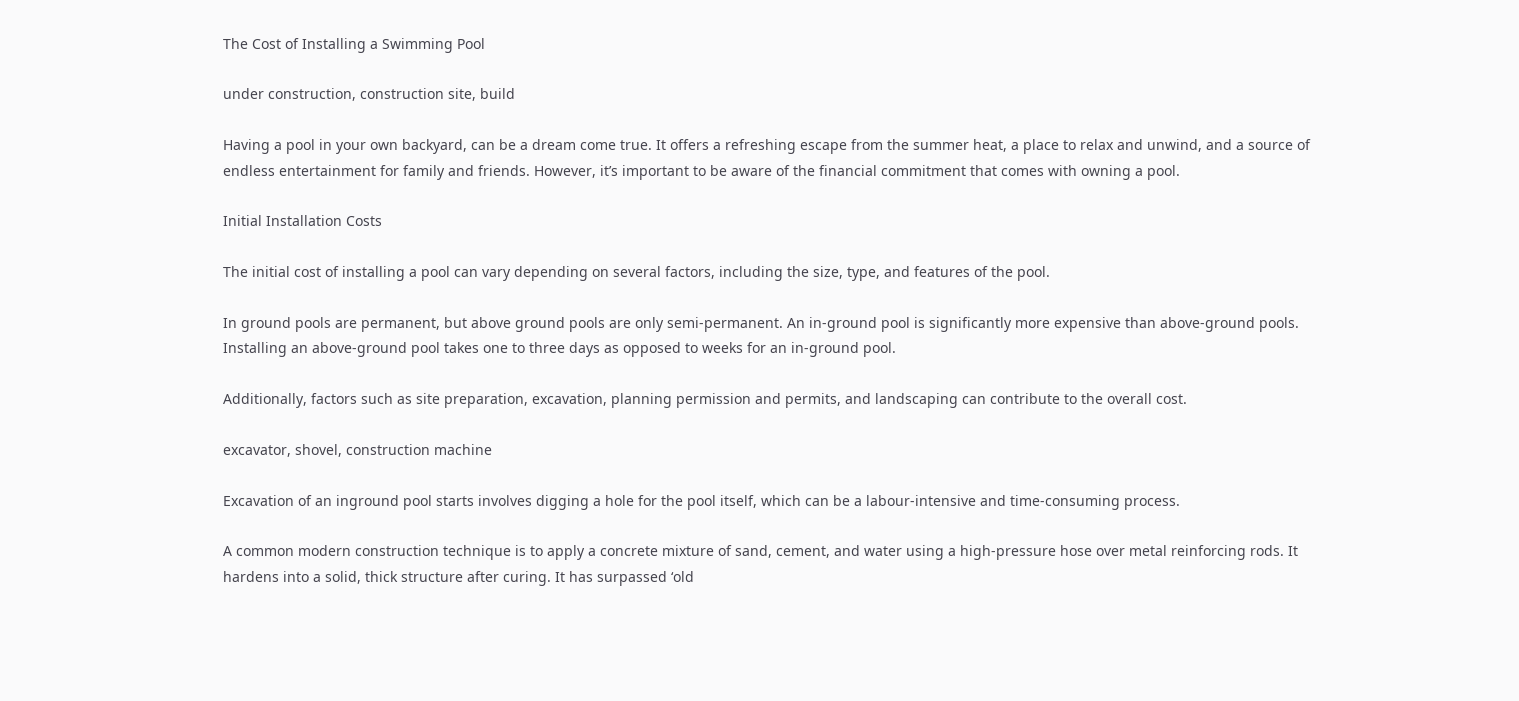The Cost of Installing a Swimming Pool

under construction, construction site, build

Having a pool in your own backyard, can be a dream come true. It offers a refreshing escape from the summer heat, a place to relax and unwind, and a source of endless entertainment for family and friends. However, it’s important to be aware of the financial commitment that comes with owning a pool.

Initial Installation Costs

The initial cost of installing a pool can vary depending on several factors, including the size, type, and features of the pool.

In ground pools are permanent, but above ground pools are only semi-permanent. An in-ground pool is significantly more expensive than above-ground pools. Installing an above-ground pool takes one to three days as opposed to weeks for an in-ground pool.

Additionally, factors such as site preparation, excavation, planning permission and permits, and landscaping can contribute to the overall cost.

excavator, shovel, construction machine

Excavation of an inground pool starts involves digging a hole for the pool itself, which can be a labour-intensive and time-consuming process.

A common modern construction technique is to apply a concrete mixture of sand, cement, and water using a high-pressure hose over metal reinforcing rods. It hardens into a solid, thick structure after curing. It has surpassed ‘old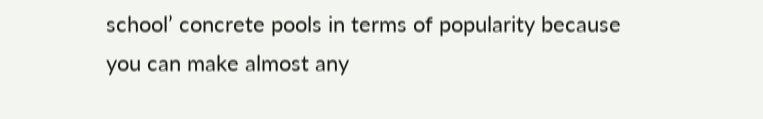school’ concrete pools in terms of popularity because you can make almost any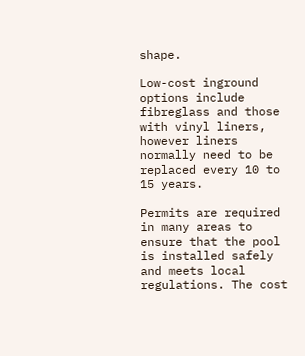shape.

Low-cost inground options include fibreglass and those with vinyl liners, however liners normally need to be replaced every 10 to 15 years.

Permits are required in many areas to ensure that the pool is installed safely and meets local regulations. The cost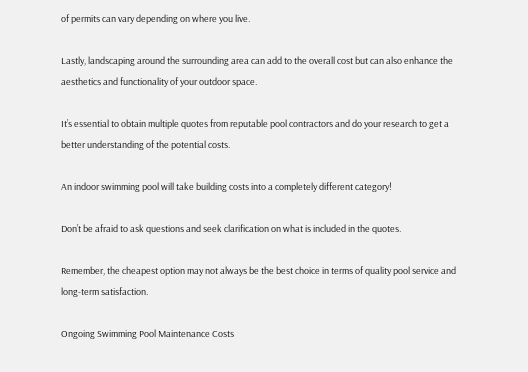of permits can vary depending on where you live.

Lastly, landscaping around the surrounding area can add to the overall cost but can also enhance the aesthetics and functionality of your outdoor space.

It’s essential to obtain multiple quotes from reputable pool contractors and do your research to get a better understanding of the potential costs.

An indoor swimming pool will take building costs into a completely different category!

Don’t be afraid to ask questions and seek clarification on what is included in the quotes.

Remember, the cheapest option may not always be the best choice in terms of quality pool service and long-term satisfaction.

Ongoing Swimming Pool Maintenance Costs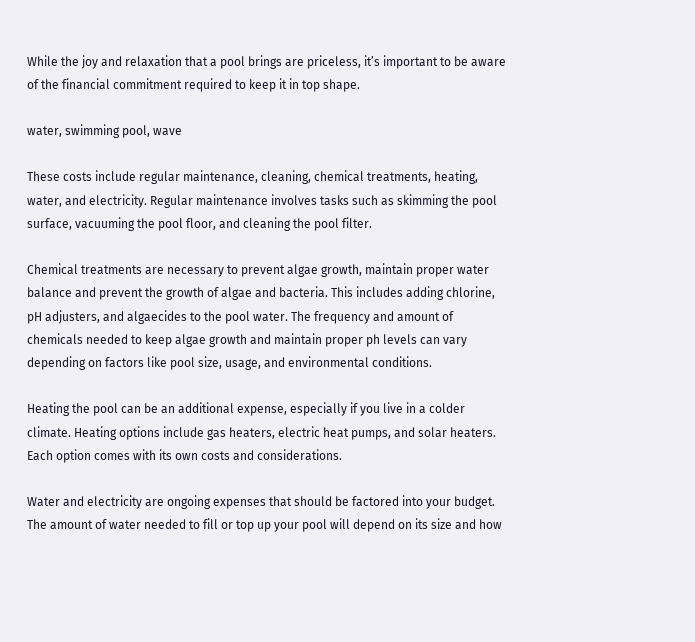While the joy and relaxation that a pool brings are priceless, it’s important to be aware of the financial commitment required to keep it in top shape.

water, swimming pool, wave

These costs include regular maintenance, cleaning, chemical treatments, heating, water, and electricity. Regular maintenance involves tasks such as skimming the pool surface, vacuuming the pool floor, and cleaning the pool filter.

Chemical treatments are necessary to prevent algae growth, maintain proper water balance and prevent the growth of algae and bacteria. This includes adding chlorine, pH adjusters, and algaecides to the pool water. The frequency and amount of chemicals needed to keep algae growth and maintain proper ph levels can vary depending on factors like pool size, usage, and environmental conditions.

Heating the pool can be an additional expense, especially if you live in a colder climate. Heating options include gas heaters, electric heat pumps, and solar heaters. Each option comes with its own costs and considerations.

Water and electricity are ongoing expenses that should be factored into your budget. The amount of water needed to fill or top up your pool will depend on its size and how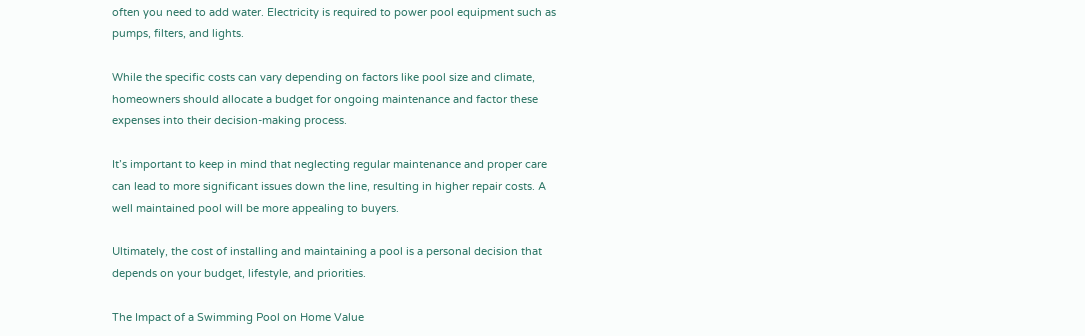often you need to add water. Electricity is required to power pool equipment such as pumps, filters, and lights.

While the specific costs can vary depending on factors like pool size and climate, homeowners should allocate a budget for ongoing maintenance and factor these expenses into their decision-making process.

It’s important to keep in mind that neglecting regular maintenance and proper care can lead to more significant issues down the line, resulting in higher repair costs. A well maintained pool will be more appealing to buyers.

Ultimately, the cost of installing and maintaining a pool is a personal decision that depends on your budget, lifestyle, and priorities.

The Impact of a Swimming Pool on Home Value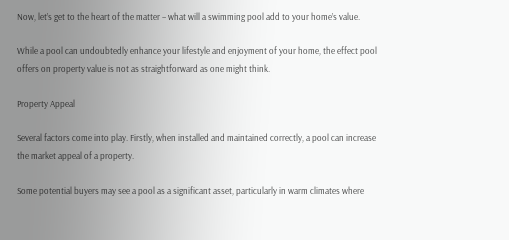Now, let’s get to the heart of the matter – what will a swimming pool add to your home’s value.

While a pool can undoubtedly enhance your lifestyle and enjoyment of your home, the effect pool offers on property value is not as straightforward as one might think.

Property Appeal

Several factors come into play. Firstly, when installed and maintained correctly, a pool can increase the market appeal of a property.

Some potential buyers may see a pool as a significant asset, particularly in warm climates where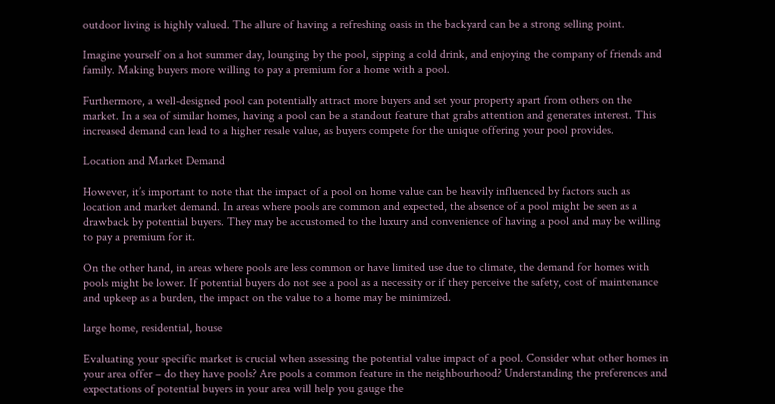outdoor living is highly valued. The allure of having a refreshing oasis in the backyard can be a strong selling point.

Imagine yourself on a hot summer day, lounging by the pool, sipping a cold drink, and enjoying the company of friends and family. Making buyers more willing to pay a premium for a home with a pool.

Furthermore, a well-designed pool can potentially attract more buyers and set your property apart from others on the market. In a sea of similar homes, having a pool can be a standout feature that grabs attention and generates interest. This increased demand can lead to a higher resale value, as buyers compete for the unique offering your pool provides.

Location and Market Demand

However, it’s important to note that the impact of a pool on home value can be heavily influenced by factors such as location and market demand. In areas where pools are common and expected, the absence of a pool might be seen as a drawback by potential buyers. They may be accustomed to the luxury and convenience of having a pool and may be willing to pay a premium for it.

On the other hand, in areas where pools are less common or have limited use due to climate, the demand for homes with pools might be lower. If potential buyers do not see a pool as a necessity or if they perceive the safety, cost of maintenance and upkeep as a burden, the impact on the value to a home may be minimized.

large home, residential, house

Evaluating your specific market is crucial when assessing the potential value impact of a pool. Consider what other homes in your area offer – do they have pools? Are pools a common feature in the neighbourhood? Understanding the preferences and expectations of potential buyers in your area will help you gauge the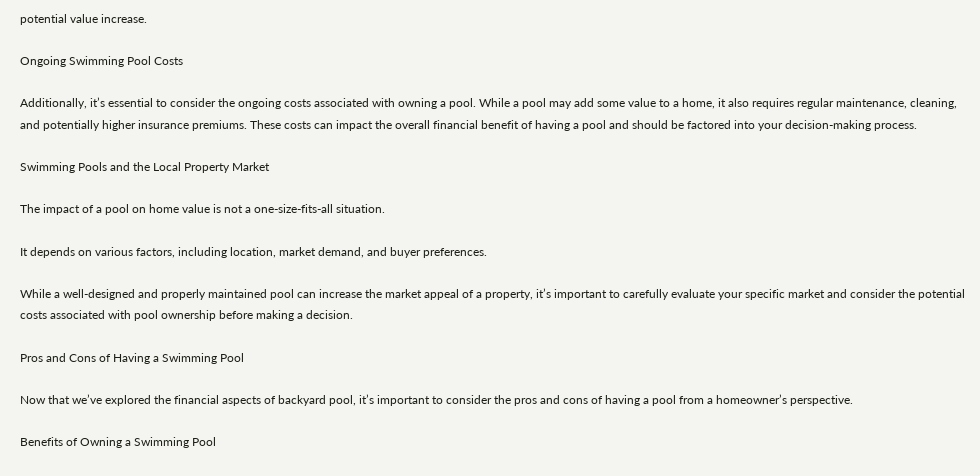potential value increase.

Ongoing Swimming Pool Costs

Additionally, it’s essential to consider the ongoing costs associated with owning a pool. While a pool may add some value to a home, it also requires regular maintenance, cleaning, and potentially higher insurance premiums. These costs can impact the overall financial benefit of having a pool and should be factored into your decision-making process.

Swimming Pools and the Local Property Market

The impact of a pool on home value is not a one-size-fits-all situation.

It depends on various factors, including location, market demand, and buyer preferences.

While a well-designed and properly maintained pool can increase the market appeal of a property, it’s important to carefully evaluate your specific market and consider the potential costs associated with pool ownership before making a decision.

Pros and Cons of Having a Swimming Pool

Now that we’ve explored the financial aspects of backyard pool, it’s important to consider the pros and cons of having a pool from a homeowner’s perspective.

Benefits of Owning a Swimming Pool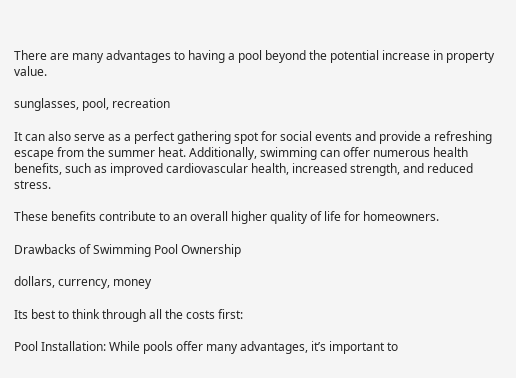There are many advantages to having a pool beyond the potential increase in property value.

sunglasses, pool, recreation

It can also serve as a perfect gathering spot for social events and provide a refreshing escape from the summer heat. Additionally, swimming can offer numerous health benefits, such as improved cardiovascular health, increased strength, and reduced stress.

These benefits contribute to an overall higher quality of life for homeowners.

Drawbacks of Swimming Pool Ownership

dollars, currency, money

Its best to think through all the costs first:

Pool Installation: While pools offer many advantages, it’s important to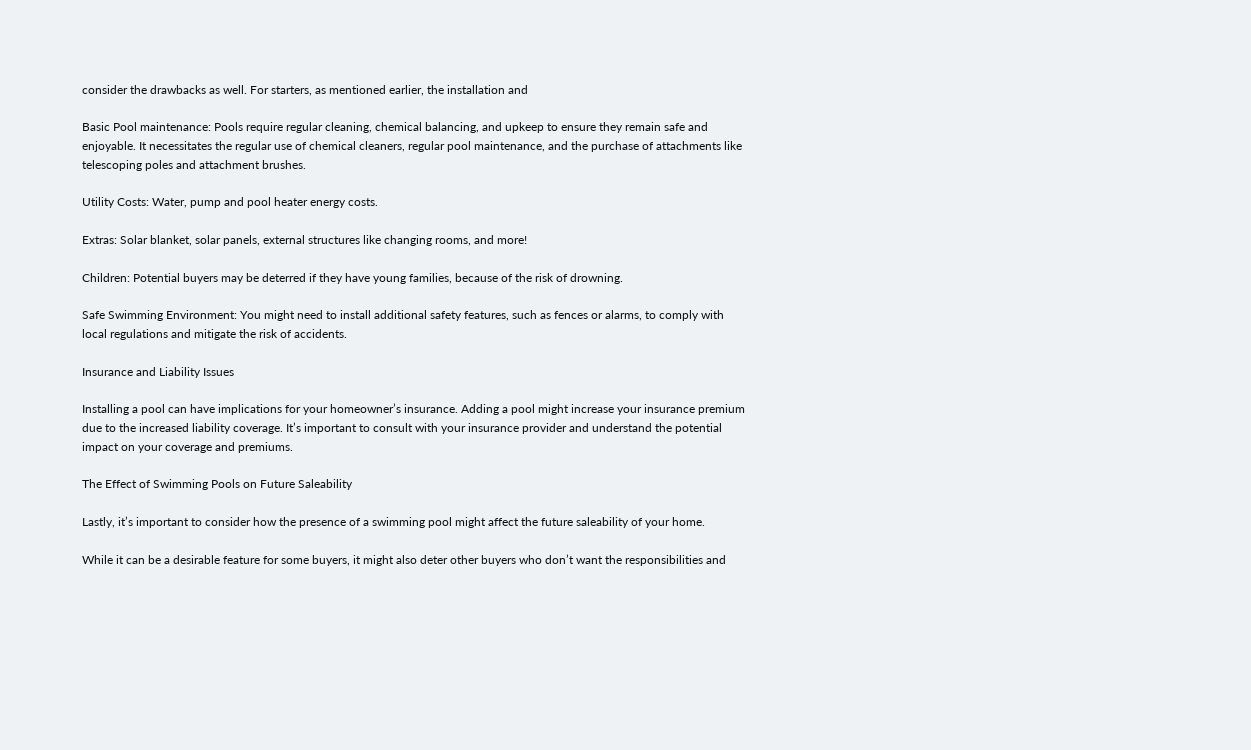consider the drawbacks as well. For starters, as mentioned earlier, the installation and

Basic Pool maintenance: Pools require regular cleaning, chemical balancing, and upkeep to ensure they remain safe and enjoyable. It necessitates the regular use of chemical cleaners, regular pool maintenance, and the purchase of attachments like telescoping poles and attachment brushes.

Utility Costs: Water, pump and pool heater energy costs.

Extras: Solar blanket, solar panels, external structures like changing rooms, and more!

Children: Potential buyers may be deterred if they have young families, because of the risk of drowning.

Safe Swimming Environment: You might need to install additional safety features, such as fences or alarms, to comply with local regulations and mitigate the risk of accidents.

Insurance and Liability Issues

Installing a pool can have implications for your homeowner’s insurance. Adding a pool might increase your insurance premium due to the increased liability coverage. It’s important to consult with your insurance provider and understand the potential impact on your coverage and premiums.

The Effect of Swimming Pools on Future Saleability

Lastly, it’s important to consider how the presence of a swimming pool might affect the future saleability of your home.

While it can be a desirable feature for some buyers, it might also deter other buyers who don’t want the responsibilities and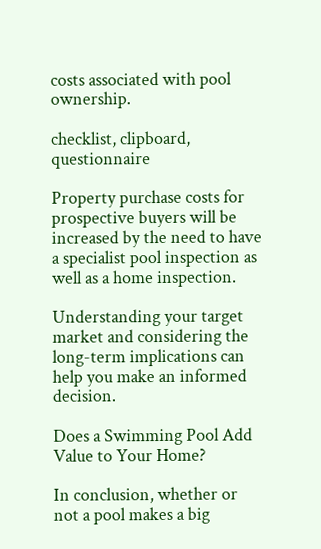costs associated with pool ownership.

checklist, clipboard, questionnaire

Property purchase costs for prospective buyers will be increased by the need to have a specialist pool inspection as well as a home inspection.

Understanding your target market and considering the long-term implications can help you make an informed decision.

Does a Swimming Pool Add Value to Your Home?

In conclusion, whether or not a pool makes a big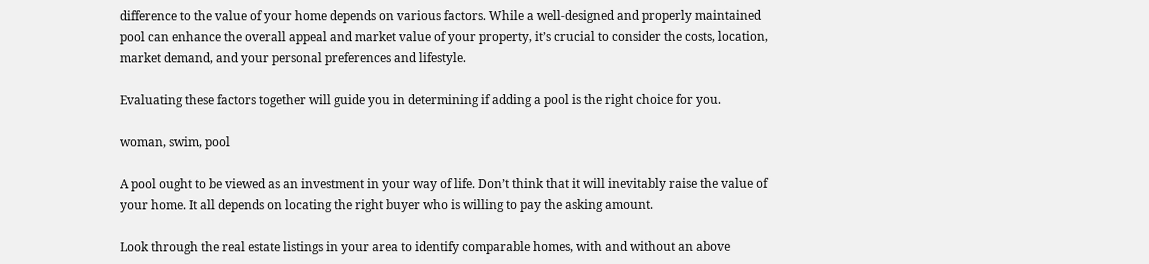difference to the value of your home depends on various factors. While a well-designed and properly maintained pool can enhance the overall appeal and market value of your property, it’s crucial to consider the costs, location, market demand, and your personal preferences and lifestyle.

Evaluating these factors together will guide you in determining if adding a pool is the right choice for you.

woman, swim, pool

A pool ought to be viewed as an investment in your way of life. Don’t think that it will inevitably raise the value of your home. It all depends on locating the right buyer who is willing to pay the asking amount.

Look through the real estate listings in your area to identify comparable homes, with and without an above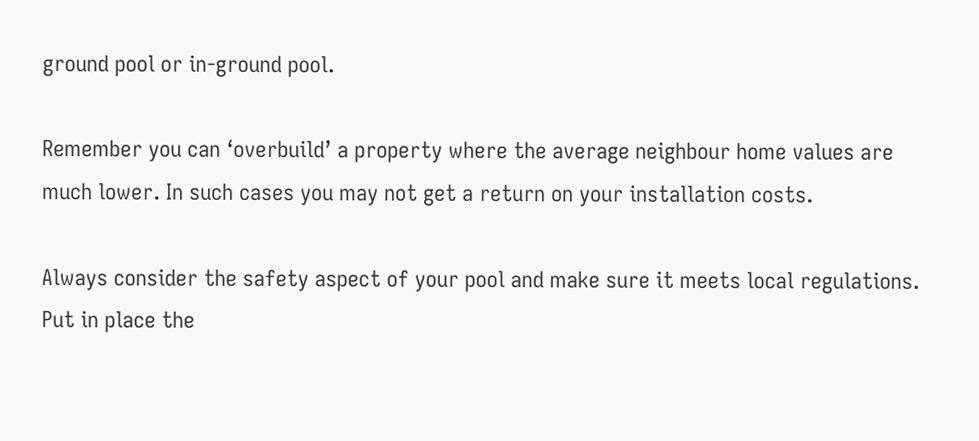ground pool or in-ground pool.

Remember you can ‘overbuild’ a property where the average neighbour home values are much lower. In such cases you may not get a return on your installation costs.

Always consider the safety aspect of your pool and make sure it meets local regulations. Put in place the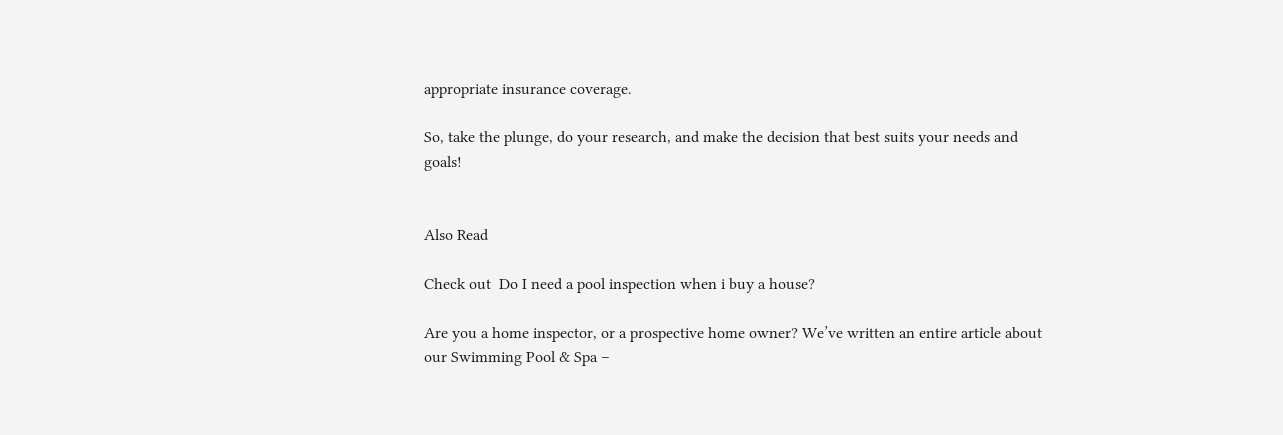appropriate insurance coverage.

So, take the plunge, do your research, and make the decision that best suits your needs and goals!


Also Read

Check out  Do I need a pool inspection when i buy a house?

Are you a home inspector, or a prospective home owner? We’ve written an entire article about our Swimming Pool & Spa –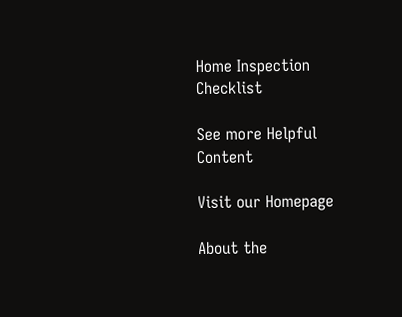Home Inspection Checklist

See more Helpful Content

Visit our Homepage

About the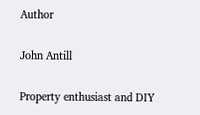Author

John Antill

Property enthusiast and DIY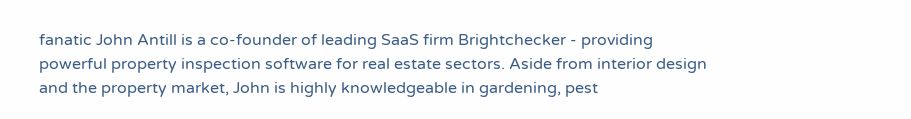fanatic John Antill is a co-founder of leading SaaS firm Brightchecker - providing powerful property inspection software for real estate sectors. Aside from interior design and the property market, John is highly knowledgeable in gardening, pest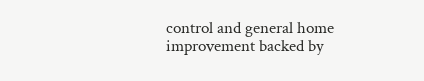control and general home improvement backed by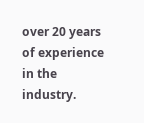over 20 years of experience in the industry.